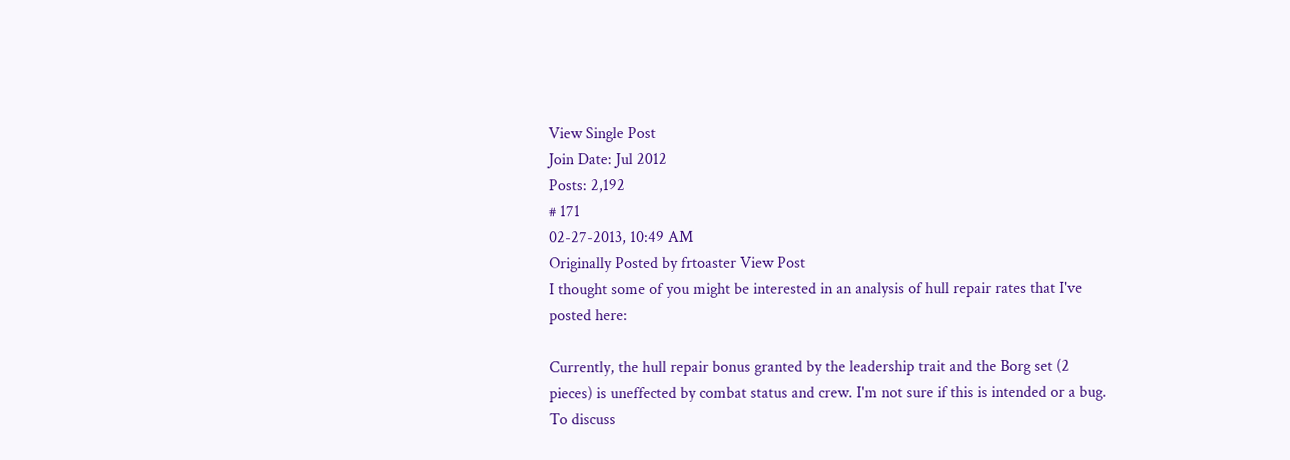View Single Post
Join Date: Jul 2012
Posts: 2,192
# 171
02-27-2013, 10:49 AM
Originally Posted by frtoaster View Post
I thought some of you might be interested in an analysis of hull repair rates that I've posted here:

Currently, the hull repair bonus granted by the leadership trait and the Borg set (2 pieces) is uneffected by combat status and crew. I'm not sure if this is intended or a bug. To discuss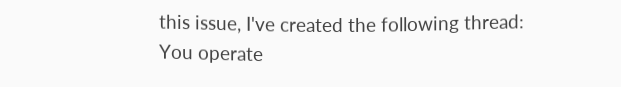this issue, I've created the following thread:
You operate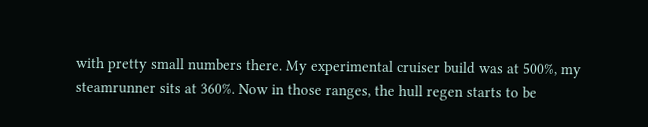with pretty small numbers there. My experimental cruiser build was at 500%, my steamrunner sits at 360%. Now in those ranges, the hull regen starts to be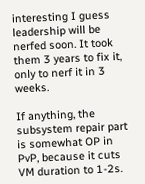interesting I guess leadership will be nerfed soon. It took them 3 years to fix it, only to nerf it in 3 weeks.

If anything, the subsystem repair part is somewhat OP in PvP, because it cuts VM duration to 1-2s.